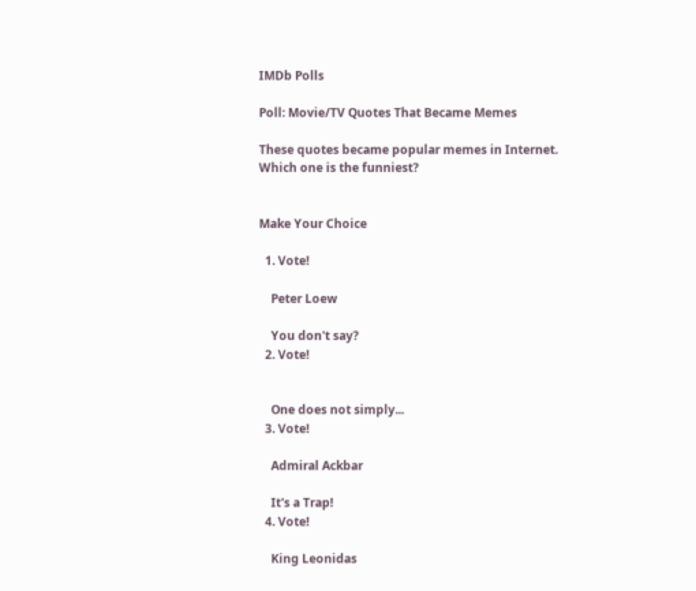IMDb Polls

Poll: Movie/TV Quotes That Became Memes

These quotes became popular memes in Internet. Which one is the funniest?


Make Your Choice

  1. Vote!

    Peter Loew

    You don't say?
  2. Vote!


    One does not simply...
  3. Vote!

    Admiral Ackbar

    It's a Trap!
  4. Vote!

    King Leonidas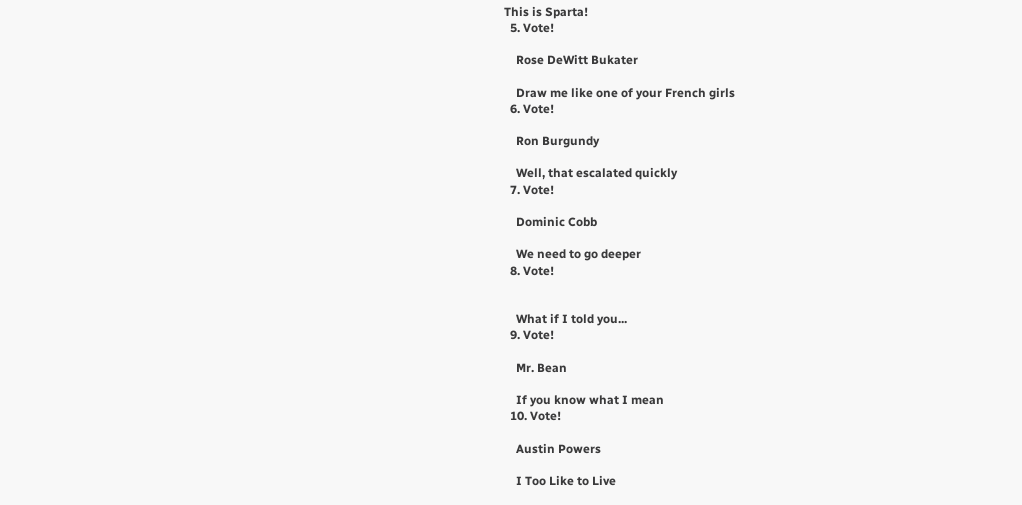This is Sparta!
  5. Vote!

    Rose DeWitt Bukater

    Draw me like one of your French girls
  6. Vote!

    Ron Burgundy

    Well, that escalated quickly
  7. Vote!

    Dominic Cobb

    We need to go deeper
  8. Vote!


    What if I told you...
  9. Vote!

    Mr. Bean

    If you know what I mean
  10. Vote!

    Austin Powers

    I Too Like to Live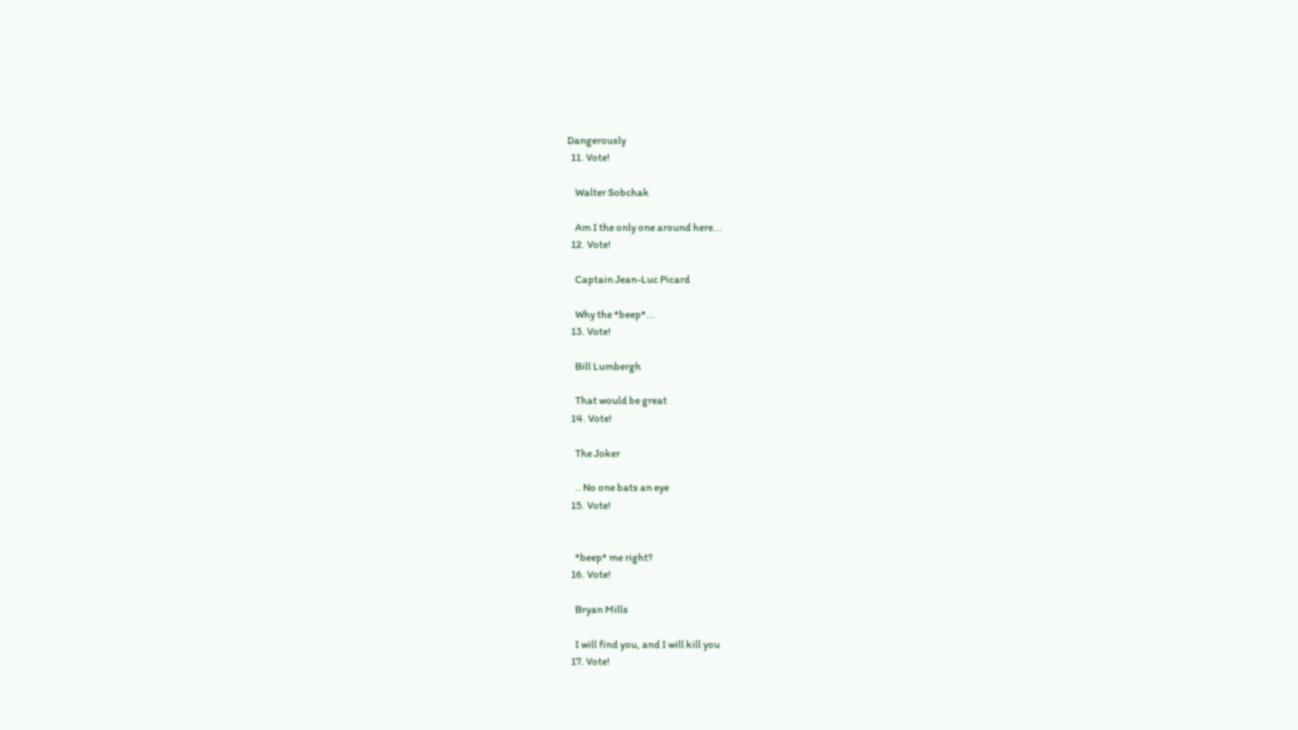Dangerously
  11. Vote!

    Walter Sobchak

    Am I the only one around here...
  12. Vote!

    Captain Jean-Luc Picard

    Why the *beep*...
  13. Vote!

    Bill Lumbergh

    That would be great
  14. Vote!

    The Joker

    .. No one bats an eye
  15. Vote!


    *beep* me right?
  16. Vote!

    Bryan Mills

    I will find you, and I will kill you
  17. Vote!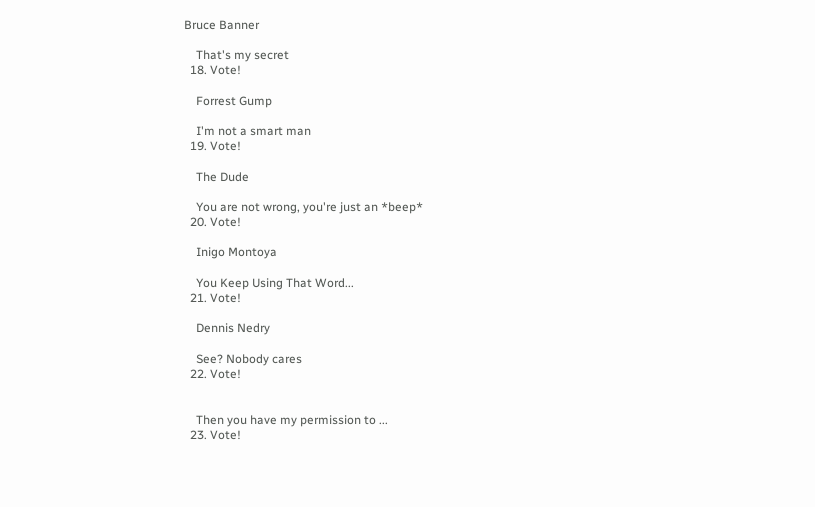Bruce Banner

    That's my secret
  18. Vote!

    Forrest Gump

    I'm not a smart man
  19. Vote!

    The Dude

    You are not wrong, you're just an *beep*
  20. Vote!

    Inigo Montoya

    You Keep Using That Word...
  21. Vote!

    Dennis Nedry

    See? Nobody cares
  22. Vote!


    Then you have my permission to ...
  23. Vote!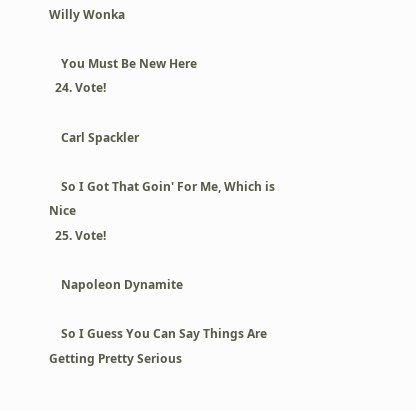Willy Wonka

    You Must Be New Here
  24. Vote!

    Carl Spackler

    So I Got That Goin' For Me, Which is Nice
  25. Vote!

    Napoleon Dynamite

    So I Guess You Can Say Things Are Getting Pretty Serious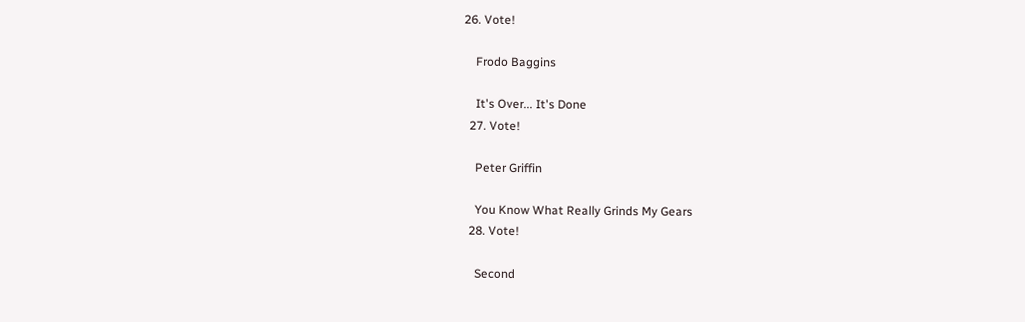26. Vote!

    Frodo Baggins

    It's Over... It's Done
  27. Vote!

    Peter Griffin

    You Know What Really Grinds My Gears
  28. Vote!

    Second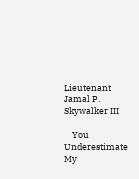Lieutenant Jamal P. Skywalker III

    You Underestimate My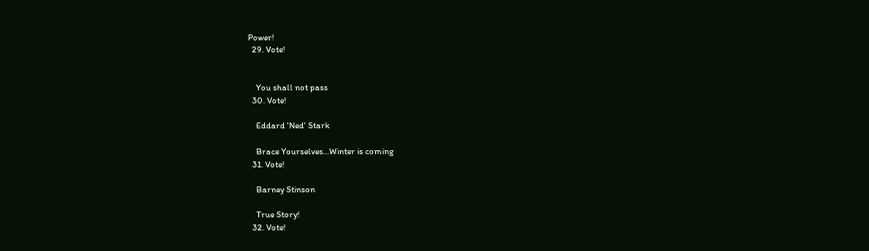Power!
  29. Vote!


    You shall not pass
  30. Vote!

    Eddard 'Ned' Stark

    Brace Yourselves...Winter is coming
  31. Vote!

    Barney Stinson

    True Story!
  32. Vote!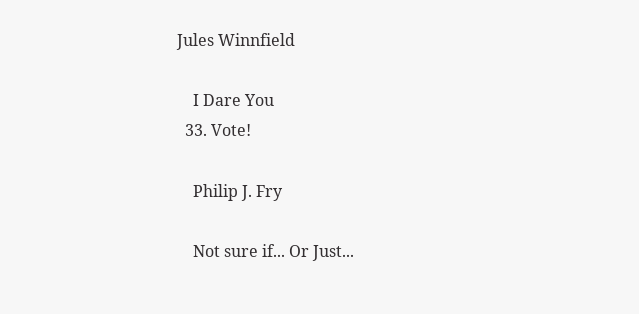Jules Winnfield

    I Dare You
  33. Vote!

    Philip J. Fry

    Not sure if... Or Just...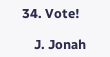34. Vote!

    J. Jonah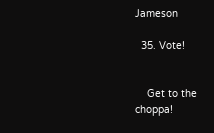Jameson

  35. Vote!


    Get to the choppa!